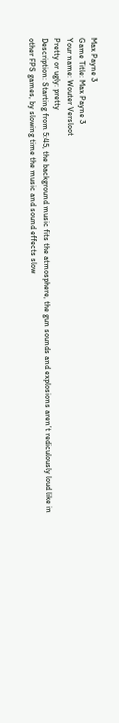Max Payne 3
Game Title: Max Payne 3
Your name: Wouter Versloot
Pretty or ugly: pretty
Description: Starting from 5:45, the background music fits the atmosphere, the gun sounds and explosions aren’t rediculously loud like in other FPS games, by slowing time the music and sound effects slow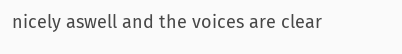nicely aswell and the voices are clear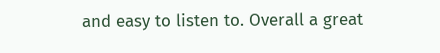and easy to listen to. Overall a great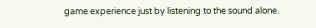game experience just by listening to the sound alone.